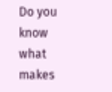Do you know what makes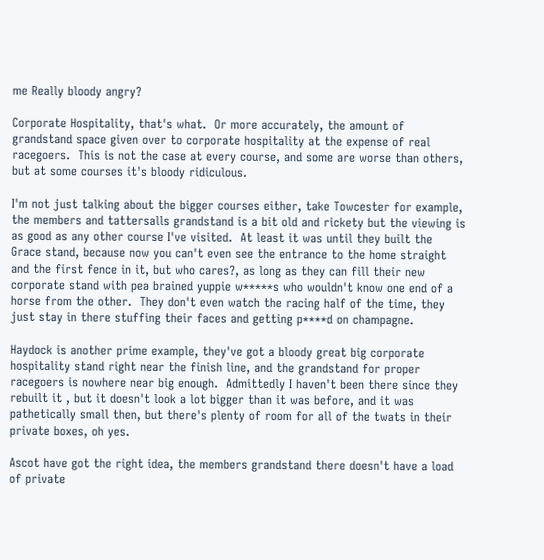me Really bloody angry?

Corporate Hospitality, that's what.  Or more accurately, the amount of grandstand space given over to corporate hospitality at the expense of real racegoers.  This is not the case at every course, and some are worse than others, but at some courses it's bloody ridiculous.

I'm not just talking about the bigger courses either, take Towcester for example, the members and tattersalls grandstand is a bit old and rickety but the viewing is as good as any other course I've visited.  At least it was until they built the Grace stand, because now you can't even see the entrance to the home straight and the first fence in it, but who cares?, as long as they can fill their new corporate stand with pea brained yuppie w*****s who wouldn't know one end of a horse from the other.  They don't even watch the racing half of the time, they just stay in there stuffing their faces and getting p****d on champagne.

Haydock is another prime example, they've got a bloody great big corporate hospitality stand right near the finish line, and the grandstand for proper racegoers is nowhere near big enough.  Admittedly I haven't been there since they rebuilt it , but it doesn't look a lot bigger than it was before, and it was pathetically small then, but there's plenty of room for all of the twats in their private boxes, oh yes.

Ascot have got the right idea, the members grandstand there doesn't have a load of private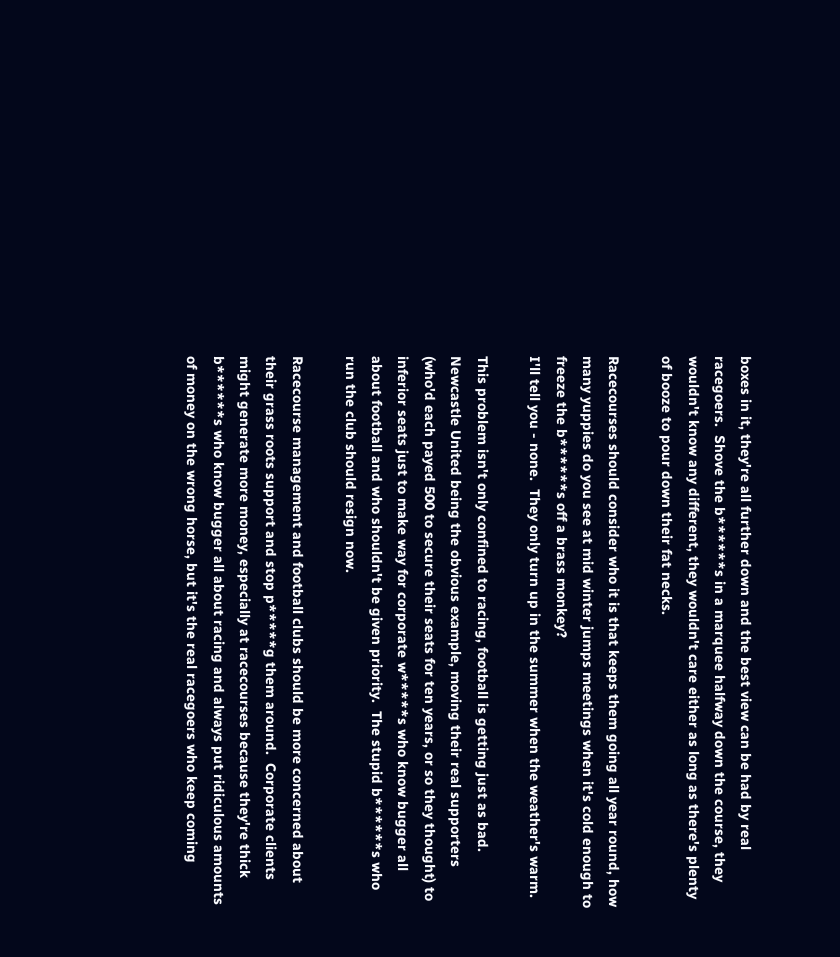boxes in it, they're all further down and the best view can be had by real racegoers.  Shove the b******s in a marquee halfway down the course, they wouldn't know any different, they wouldn't care either as long as there's plenty of booze to pour down their fat necks.

Racecourses should consider who it is that keeps them going all year round, how many yuppies do you see at mid winter jumps meetings when it's cold enough to freeze the b******s off a brass monkey?
I'll tell you - none.  They only turn up in the summer when the weather's warm.

This problem isn't only confined to racing, football is getting just as bad. Newcastle United being the obvious example, moving their real supporters (who'd each payed 500 to secure their seats for ten years, or so they thought) to inferior seats just to make way for corporate w*****s who know bugger all about football and who shouldn't be given priority.  The stupid b******s who run the club should resign now.

Racecourse management and football clubs should be more concerned about their grass roots support and stop p*****g them around.  Corporate clients might generate more money, especially at racecourses because they're thick b******s who know bugger all about racing and always put ridiculous amounts of money on the wrong horse, but it's the real racegoers who keep coming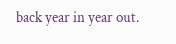back year in year out.